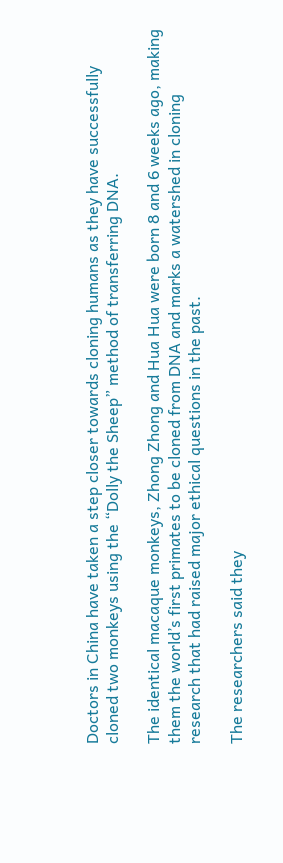Doctors in China have taken a step closer towards cloning humans as they have successfully cloned two monkeys using the “Dolly the Sheep” method of transferring DNA.

The identical macaque monkeys, Zhong Zhong and Hua Hua were born 8 and 6 weeks ago, making them the world’s first primates to be cloned from DNA and marks a watershed in cloning research that had raised major ethical questions in the past.

The researchers said they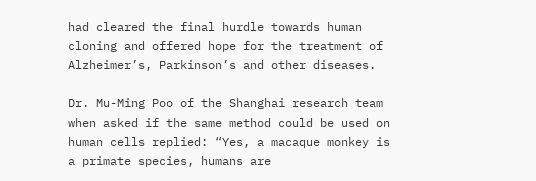had cleared the final hurdle towards human cloning and offered hope for the treatment of Alzheimer’s, Parkinson’s and other diseases.

Dr. Mu-Ming Poo of the Shanghai research team when asked if the same method could be used on human cells replied: “Yes, a macaque monkey is a primate species, humans are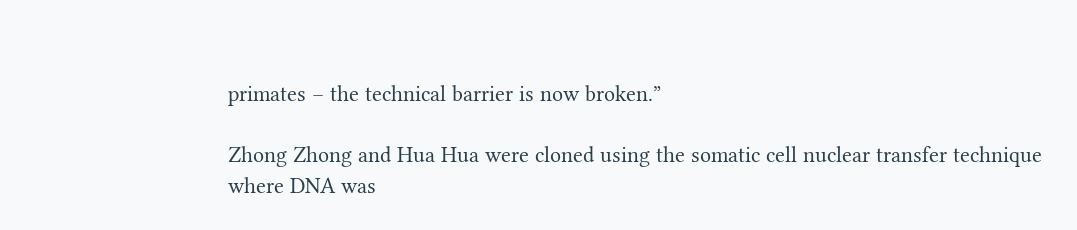primates – the technical barrier is now broken.”

Zhong Zhong and Hua Hua were cloned using the somatic cell nuclear transfer technique where DNA was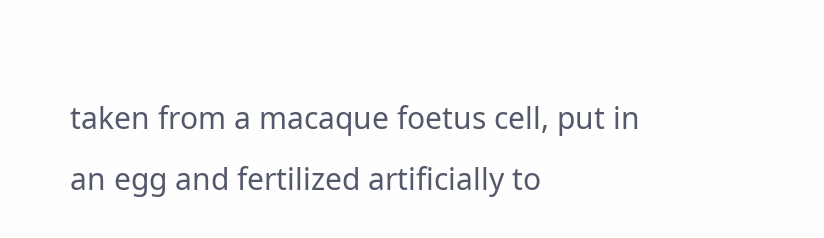taken from a macaque foetus cell, put in an egg and fertilized artificially to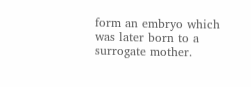form an embryo which was later born to a surrogate mother.